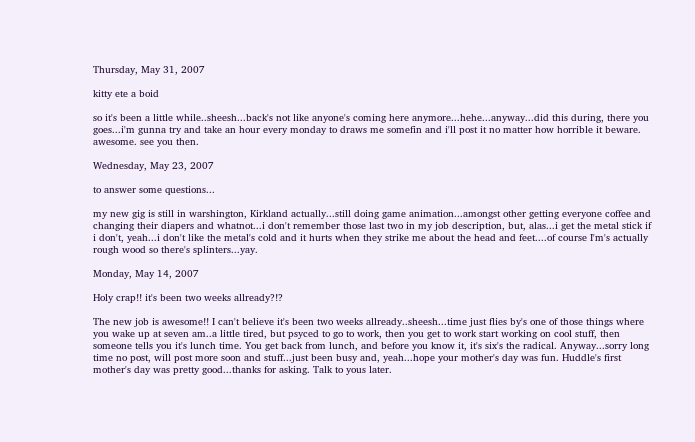Thursday, May 31, 2007

kitty ete a boid

so it's been a little while..sheesh...back's not like anyone's coming here anymore...hehe...anyway...did this during, there you goes...i'm gunna try and take an hour every monday to draws me somefin and i'll post it no matter how horrible it beware. awesome. see you then.

Wednesday, May 23, 2007

to answer some questions...

my new gig is still in warshington, Kirkland actually...still doing game animation...amongst other getting everyone coffee and changing their diapers and whatnot...i don't remember those last two in my job description, but, alas...i get the metal stick if i don't, yeah...i don't like the metal's cold and it hurts when they strike me about the head and feet....of course I'm's actually rough wood so there's splinters...yay.

Monday, May 14, 2007

Holy crap!! it's been two weeks allready?!?

The new job is awesome!! I can't believe it's been two weeks allready..sheesh...time just flies by's one of those things where you wake up at seven am..a little tired, but psyced to go to work, then you get to work start working on cool stuff, then someone tells you it's lunch time. You get back from lunch, and before you know it, it's six's the radical. Anyway...sorry long time no post, will post more soon and stuff...just been busy and, yeah...hope your mother's day was fun. Huddle's first mother's day was pretty good...thanks for asking. Talk to yous later.